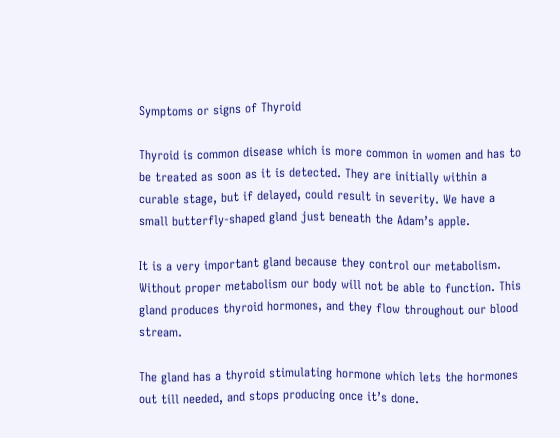Symptoms or signs of Thyroid

Thyroid is common disease which is more common in women and has to be treated as soon as it is detected. They are initially within a curable stage, but if delayed, could result in severity. We have a small butterfly-shaped gland just beneath the Adam’s apple.

It is a very important gland because they control our metabolism. Without proper metabolism our body will not be able to function. This gland produces thyroid hormones, and they flow throughout our blood stream.

The gland has a thyroid stimulating hormone which lets the hormones out till needed, and stops producing once it’s done.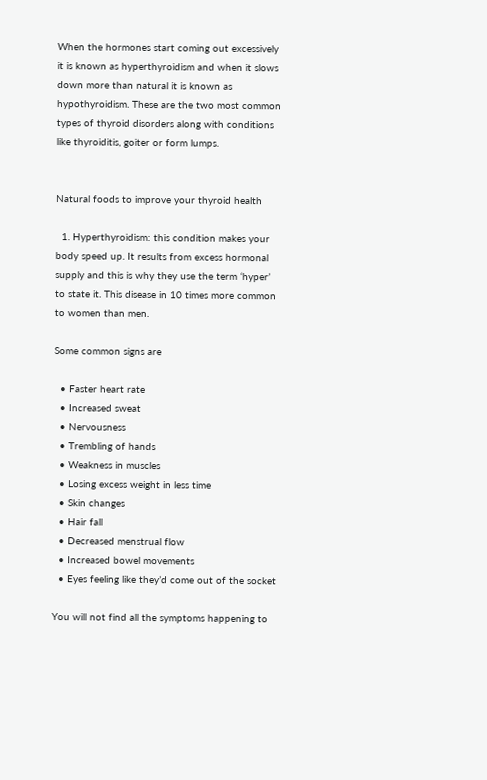When the hormones start coming out excessively it is known as hyperthyroidism and when it slows down more than natural it is known as hypothyroidism. These are the two most common types of thyroid disorders along with conditions like thyroiditis, goiter or form lumps.


Natural foods to improve your thyroid health

  1. Hyperthyroidism: this condition makes your body speed up. It results from excess hormonal supply and this is why they use the term ‘hyper’ to state it. This disease in 10 times more common to women than men.

Some common signs are

  • Faster heart rate
  • Increased sweat
  • Nervousness
  • Trembling of hands
  • Weakness in muscles
  • Losing excess weight in less time
  • Skin changes
  • Hair fall
  • Decreased menstrual flow
  • Increased bowel movements
  • Eyes feeling like they’d come out of the socket

You will not find all the symptoms happening to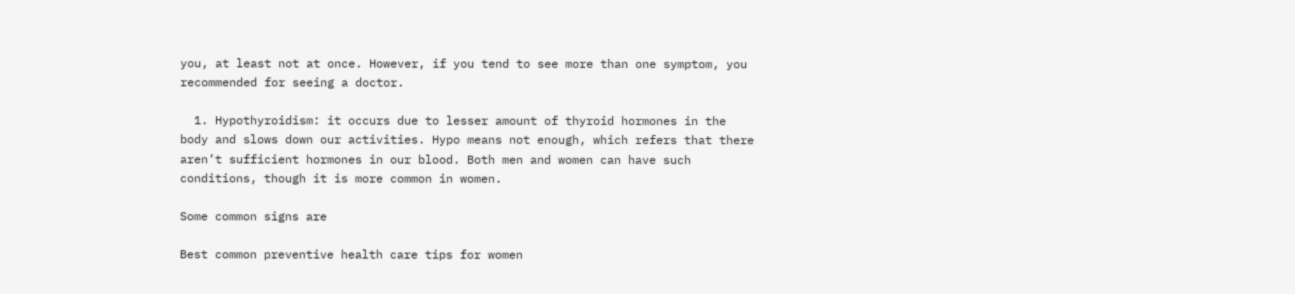you, at least not at once. However, if you tend to see more than one symptom, you recommended for seeing a doctor.

  1. Hypothyroidism: it occurs due to lesser amount of thyroid hormones in the body and slows down our activities. Hypo means not enough, which refers that there aren’t sufficient hormones in our blood. Both men and women can have such conditions, though it is more common in women.

Some common signs are

Best common preventive health care tips for women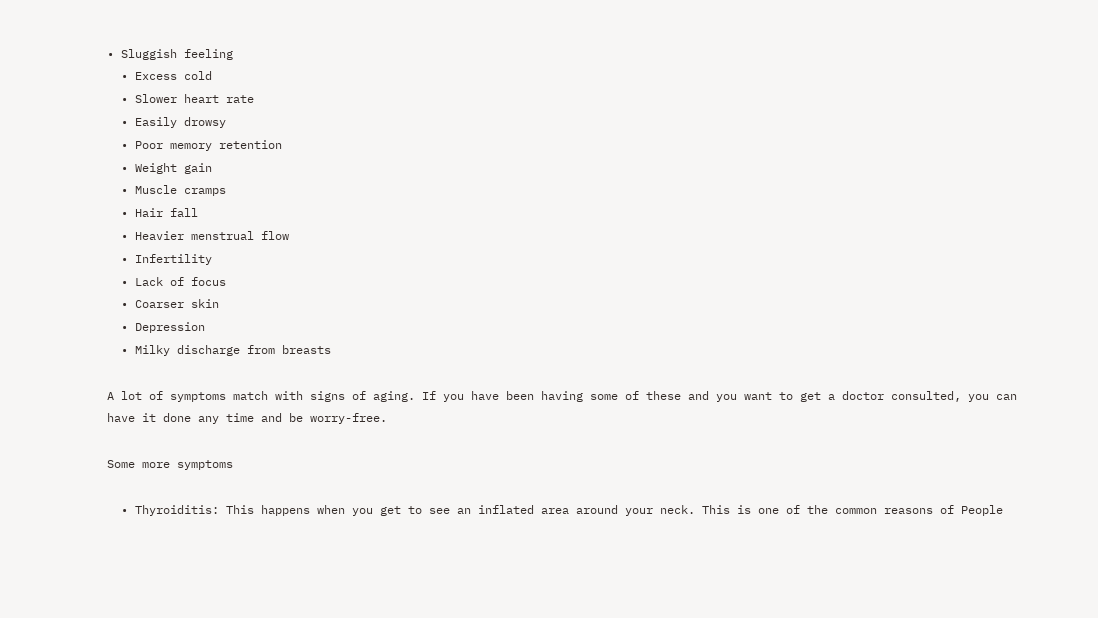• Sluggish feeling
  • Excess cold
  • Slower heart rate
  • Easily drowsy
  • Poor memory retention
  • Weight gain
  • Muscle cramps
  • Hair fall
  • Heavier menstrual flow
  • Infertility
  • Lack of focus
  • Coarser skin
  • Depression
  • Milky discharge from breasts

A lot of symptoms match with signs of aging. If you have been having some of these and you want to get a doctor consulted, you can have it done any time and be worry-free.

Some more symptoms

  • Thyroiditis: This happens when you get to see an inflated area around your neck. This is one of the common reasons of People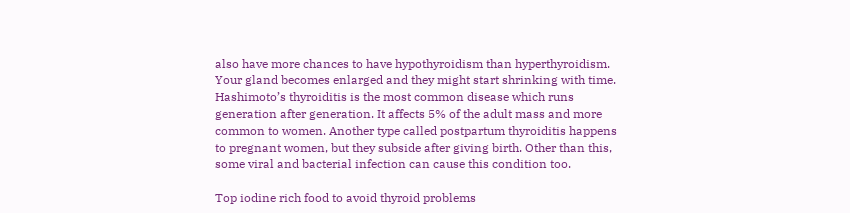also have more chances to have hypothyroidism than hyperthyroidism. Your gland becomes enlarged and they might start shrinking with time. Hashimoto’s thyroiditis is the most common disease which runs generation after generation. It affects 5% of the adult mass and more common to women. Another type called postpartum thyroiditis happens to pregnant women, but they subside after giving birth. Other than this, some viral and bacterial infection can cause this condition too.

Top iodine rich food to avoid thyroid problems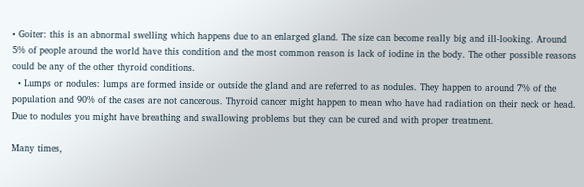• Goiter: this is an abnormal swelling which happens due to an enlarged gland. The size can become really big and ill-looking. Around 5% of people around the world have this condition and the most common reason is lack of iodine in the body. The other possible reasons could be any of the other thyroid conditions.
  • Lumps or nodules: lumps are formed inside or outside the gland and are referred to as nodules. They happen to around 7% of the population and 90% of the cases are not cancerous. Thyroid cancer might happen to mean who have had radiation on their neck or head. Due to nodules you might have breathing and swallowing problems but they can be cured and with proper treatment.

Many times,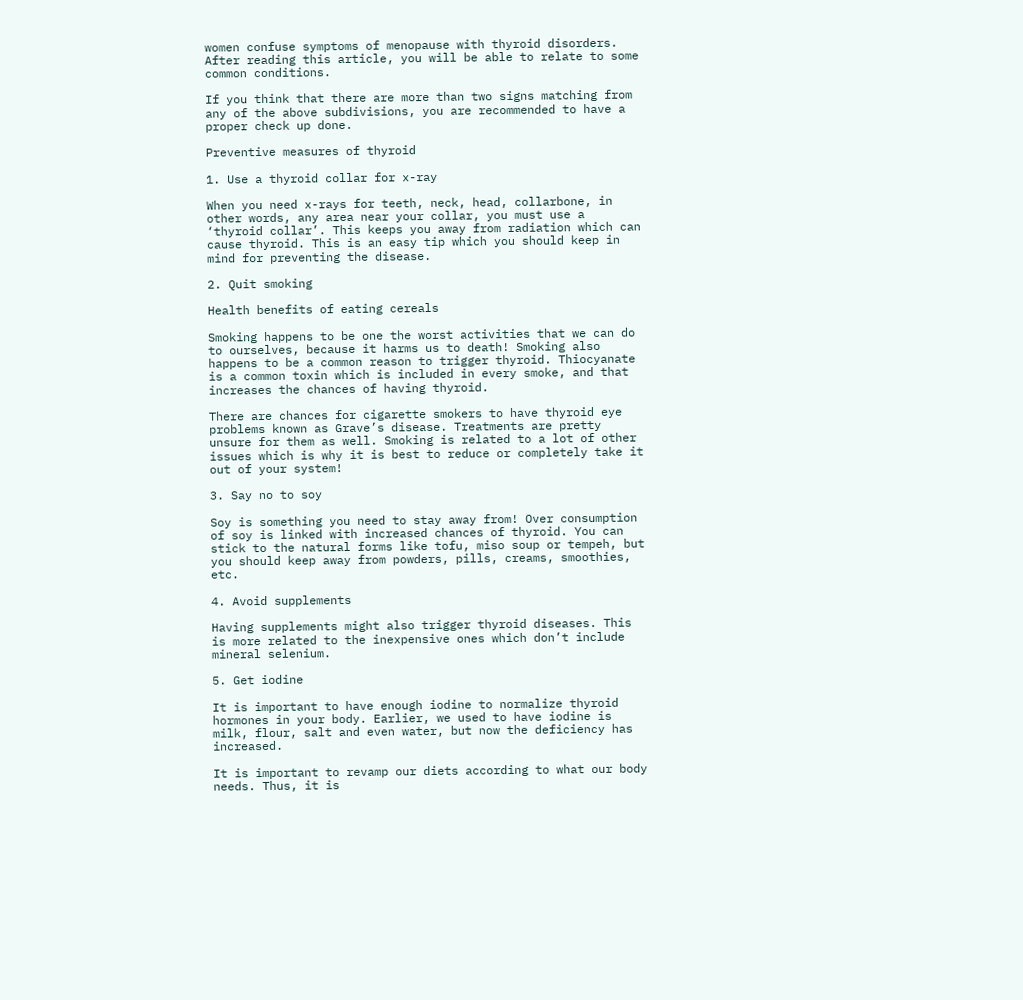women confuse symptoms of menopause with thyroid disorders. After reading this article, you will be able to relate to some common conditions.

If you think that there are more than two signs matching from any of the above subdivisions, you are recommended to have a proper check up done.

Preventive measures of thyroid

1. Use a thyroid collar for x-ray

When you need x-rays for teeth, neck, head, collarbone, in other words, any area near your collar, you must use a ‘thyroid collar’. This keeps you away from radiation which can cause thyroid. This is an easy tip which you should keep in mind for preventing the disease.

2. Quit smoking

Health benefits of eating cereals

Smoking happens to be one the worst activities that we can do to ourselves, because it harms us to death! Smoking also happens to be a common reason to trigger thyroid. Thiocyanate is a common toxin which is included in every smoke, and that increases the chances of having thyroid.

There are chances for cigarette smokers to have thyroid eye problems known as Grave’s disease. Treatments are pretty unsure for them as well. Smoking is related to a lot of other issues which is why it is best to reduce or completely take it out of your system!

3. Say no to soy

Soy is something you need to stay away from! Over consumption of soy is linked with increased chances of thyroid. You can stick to the natural forms like tofu, miso soup or tempeh, but you should keep away from powders, pills, creams, smoothies, etc.

4. Avoid supplements

Having supplements might also trigger thyroid diseases. This is more related to the inexpensive ones which don’t include mineral selenium.

5. Get iodine

It is important to have enough iodine to normalize thyroid hormones in your body. Earlier, we used to have iodine is milk, flour, salt and even water, but now the deficiency has increased.

It is important to revamp our diets according to what our body needs. Thus, it is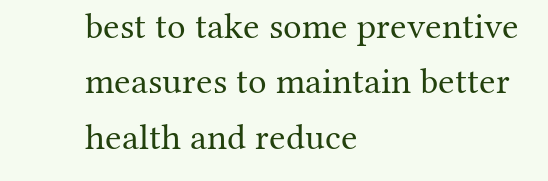best to take some preventive measures to maintain better health and reduce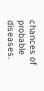chances of probable diseases.